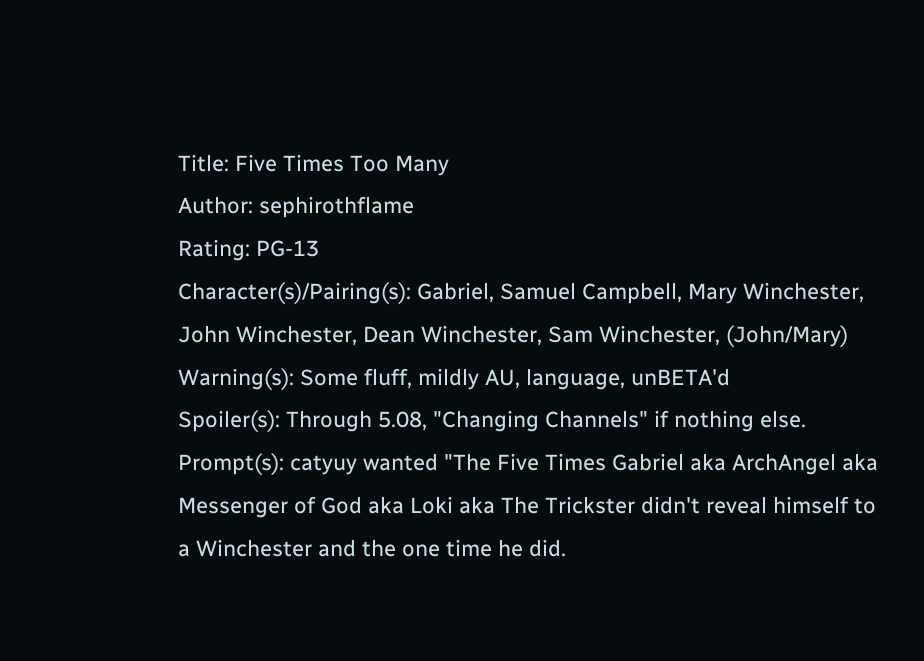Title: Five Times Too Many
Author: sephirothflame
Rating: PG-13
Character(s)/Pairing(s): Gabriel, Samuel Campbell, Mary Winchester, John Winchester, Dean Winchester, Sam Winchester, (John/Mary)
Warning(s): Some fluff, mildly AU, language, unBETA'd
Spoiler(s): Through 5.08, "Changing Channels" if nothing else.
Prompt(s): catyuy wanted "The Five Times Gabriel aka ArchAngel aka Messenger of God aka Loki aka The Trickster didn't reveal himself to a Winchester and the one time he did.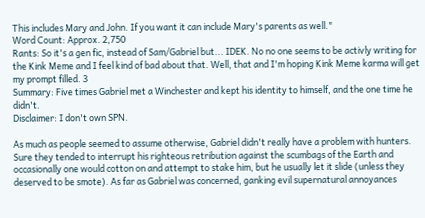This includes Mary and John. If you want it can include Mary's parents as well."
Word Count: Approx. 2,750
Rants: So it's a gen fic, instead of Sam/Gabriel but... IDEK. No no one seems to be activly writing for the Kink Meme and I feel kind of bad about that. Well, that and I'm hoping Kink Meme karma will get my prompt filled. 3
Summary: Five times Gabriel met a Winchester and kept his identity to himself, and the one time he didn't.
Disclaimer: I don't own SPN.

As much as people seemed to assume otherwise, Gabriel didn't really have a problem with hunters. Sure they tended to interrupt his righteous retribution against the scumbags of the Earth and occasionally one would cotton on and attempt to stake him, but he usually let it slide (unless they deserved to be smote). As far as Gabriel was concerned, ganking evil supernatural annoyances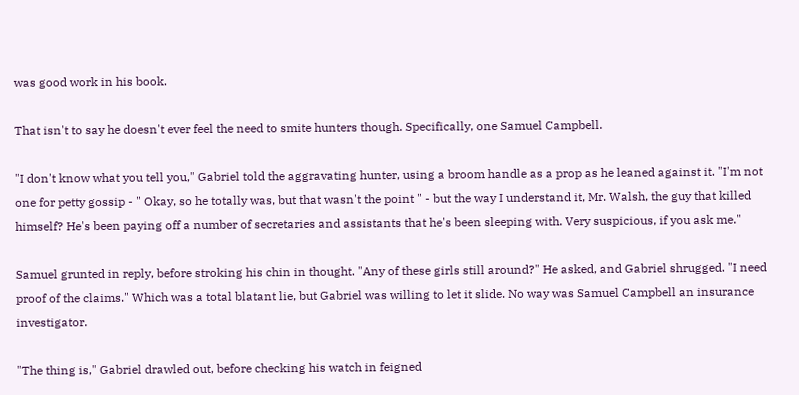was good work in his book.

That isn't to say he doesn't ever feel the need to smite hunters though. Specifically, one Samuel Campbell.

"I don't know what you tell you," Gabriel told the aggravating hunter, using a broom handle as a prop as he leaned against it. "I'm not one for petty gossip - " Okay, so he totally was, but that wasn't the point " - but the way I understand it, Mr. Walsh, the guy that killed himself? He's been paying off a number of secretaries and assistants that he's been sleeping with. Very suspicious, if you ask me."

Samuel grunted in reply, before stroking his chin in thought. "Any of these girls still around?" He asked, and Gabriel shrugged. "I need proof of the claims." Which was a total blatant lie, but Gabriel was willing to let it slide. No way was Samuel Campbell an insurance investigator.

"The thing is," Gabriel drawled out, before checking his watch in feigned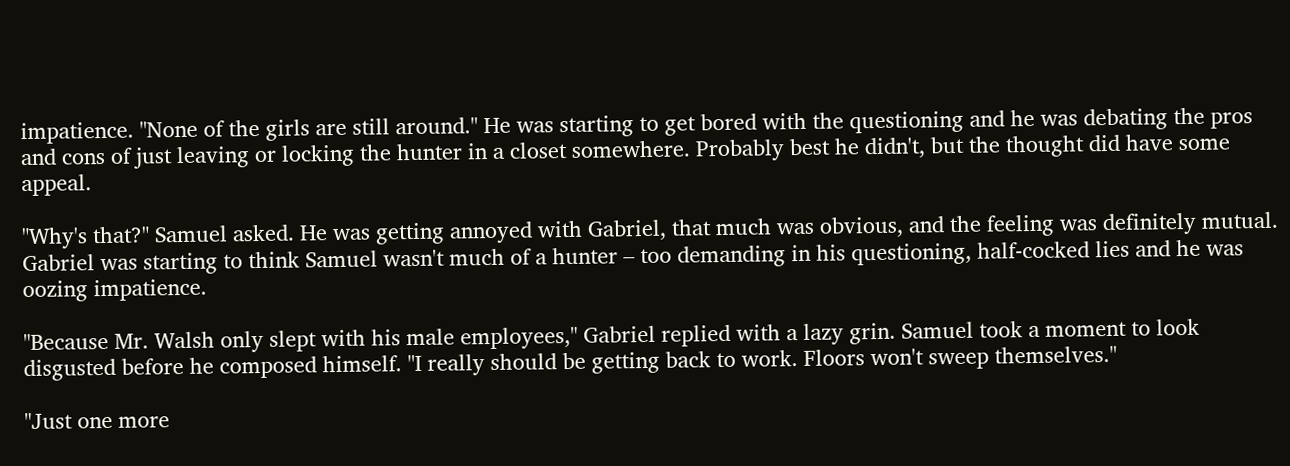impatience. "None of the girls are still around." He was starting to get bored with the questioning and he was debating the pros and cons of just leaving or locking the hunter in a closet somewhere. Probably best he didn't, but the thought did have some appeal.

"Why's that?" Samuel asked. He was getting annoyed with Gabriel, that much was obvious, and the feeling was definitely mutual. Gabriel was starting to think Samuel wasn't much of a hunter – too demanding in his questioning, half-cocked lies and he was oozing impatience.

"Because Mr. Walsh only slept with his male employees," Gabriel replied with a lazy grin. Samuel took a moment to look disgusted before he composed himself. "I really should be getting back to work. Floors won't sweep themselves."

"Just one more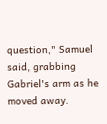question," Samuel said, grabbing Gabriel's arm as he moved away.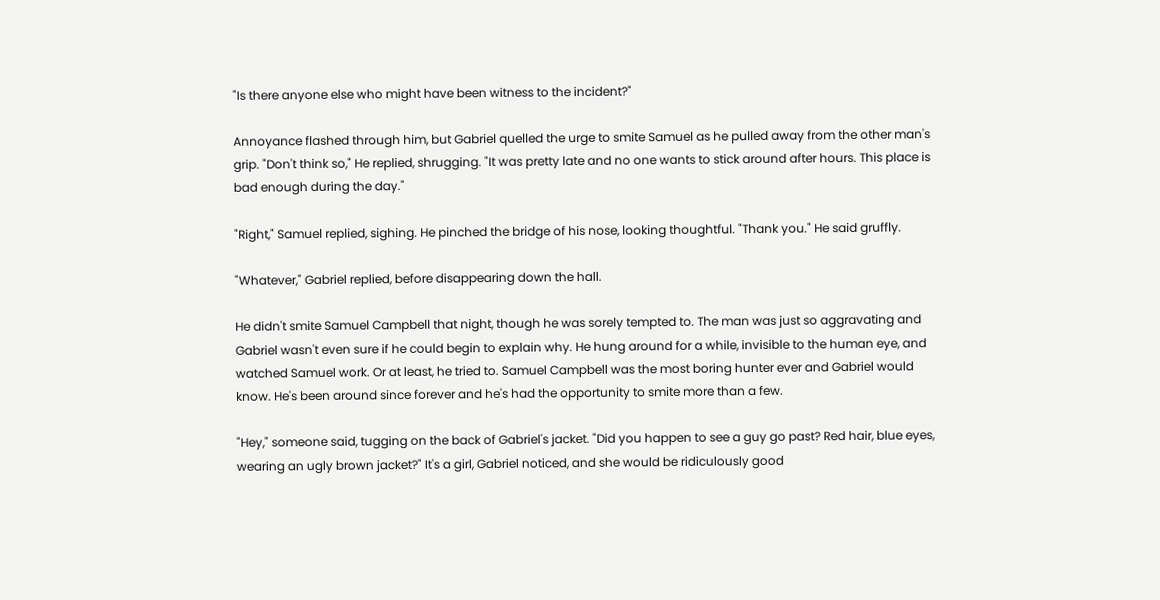"Is there anyone else who might have been witness to the incident?"

Annoyance flashed through him, but Gabriel quelled the urge to smite Samuel as he pulled away from the other man's grip. "Don't think so," He replied, shrugging. "It was pretty late and no one wants to stick around after hours. This place is bad enough during the day."

"Right," Samuel replied, sighing. He pinched the bridge of his nose, looking thoughtful. "Thank you." He said gruffly.

"Whatever," Gabriel replied, before disappearing down the hall.

He didn't smite Samuel Campbell that night, though he was sorely tempted to. The man was just so aggravating and Gabriel wasn't even sure if he could begin to explain why. He hung around for a while, invisible to the human eye, and watched Samuel work. Or at least, he tried to. Samuel Campbell was the most boring hunter ever and Gabriel would know. He's been around since forever and he's had the opportunity to smite more than a few.

"Hey," someone said, tugging on the back of Gabriel's jacket. "Did you happen to see a guy go past? Red hair, blue eyes, wearing an ugly brown jacket?" It's a girl, Gabriel noticed, and she would be ridiculously good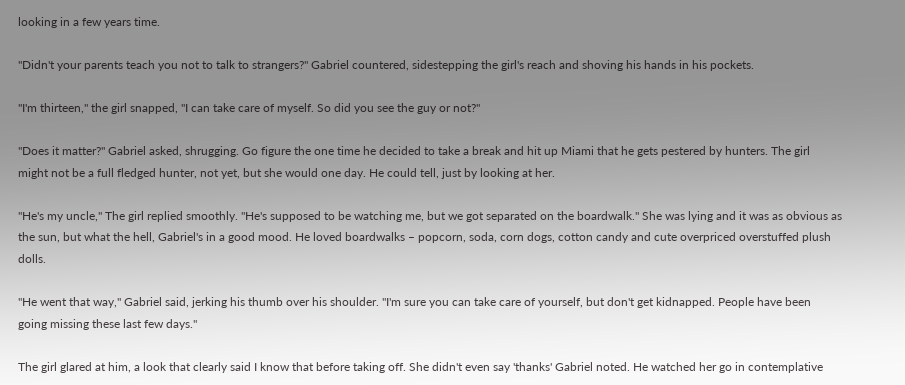looking in a few years time.

"Didn't your parents teach you not to talk to strangers?" Gabriel countered, sidestepping the girl's reach and shoving his hands in his pockets.

"I'm thirteen," the girl snapped, "I can take care of myself. So did you see the guy or not?"

"Does it matter?" Gabriel asked, shrugging. Go figure the one time he decided to take a break and hit up Miami that he gets pestered by hunters. The girl might not be a full fledged hunter, not yet, but she would one day. He could tell, just by looking at her.

"He's my uncle," The girl replied smoothly. "He's supposed to be watching me, but we got separated on the boardwalk." She was lying and it was as obvious as the sun, but what the hell, Gabriel's in a good mood. He loved boardwalks – popcorn, soda, corn dogs, cotton candy and cute overpriced overstuffed plush dolls.

"He went that way," Gabriel said, jerking his thumb over his shoulder. "I'm sure you can take care of yourself, but don't get kidnapped. People have been going missing these last few days."

The girl glared at him, a look that clearly said I know that before taking off. She didn't even say 'thanks' Gabriel noted. He watched her go in contemplative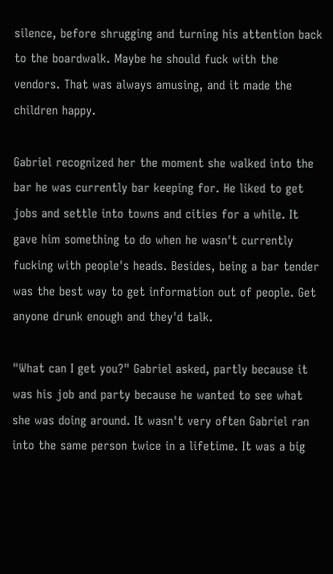silence, before shrugging and turning his attention back to the boardwalk. Maybe he should fuck with the vendors. That was always amusing, and it made the children happy.

Gabriel recognized her the moment she walked into the bar he was currently bar keeping for. He liked to get jobs and settle into towns and cities for a while. It gave him something to do when he wasn't currently fucking with people's heads. Besides, being a bar tender was the best way to get information out of people. Get anyone drunk enough and they'd talk.

"What can I get you?" Gabriel asked, partly because it was his job and party because he wanted to see what she was doing around. It wasn't very often Gabriel ran into the same person twice in a lifetime. It was a big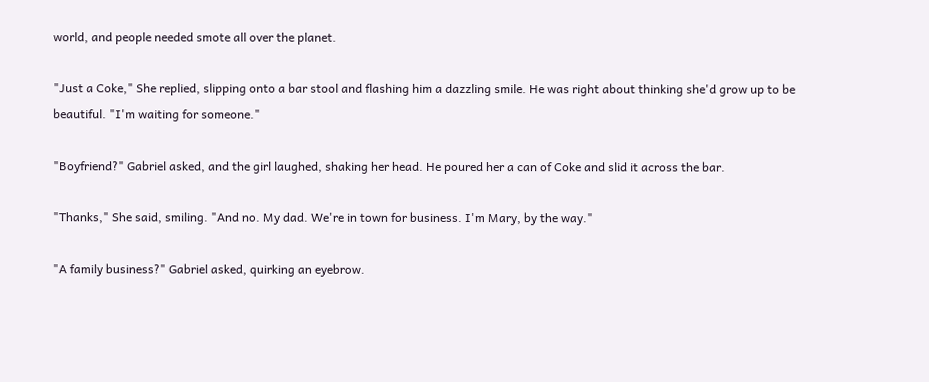world, and people needed smote all over the planet.

"Just a Coke," She replied, slipping onto a bar stool and flashing him a dazzling smile. He was right about thinking she'd grow up to be beautiful. "I'm waiting for someone."

"Boyfriend?" Gabriel asked, and the girl laughed, shaking her head. He poured her a can of Coke and slid it across the bar.

"Thanks," She said, smiling. "And no. My dad. We're in town for business. I'm Mary, by the way."

"A family business?" Gabriel asked, quirking an eyebrow.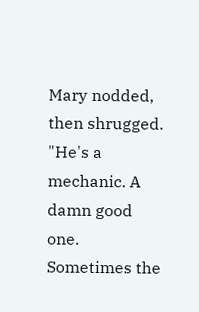Mary nodded, then shrugged. "He's a mechanic. A damn good one. Sometimes the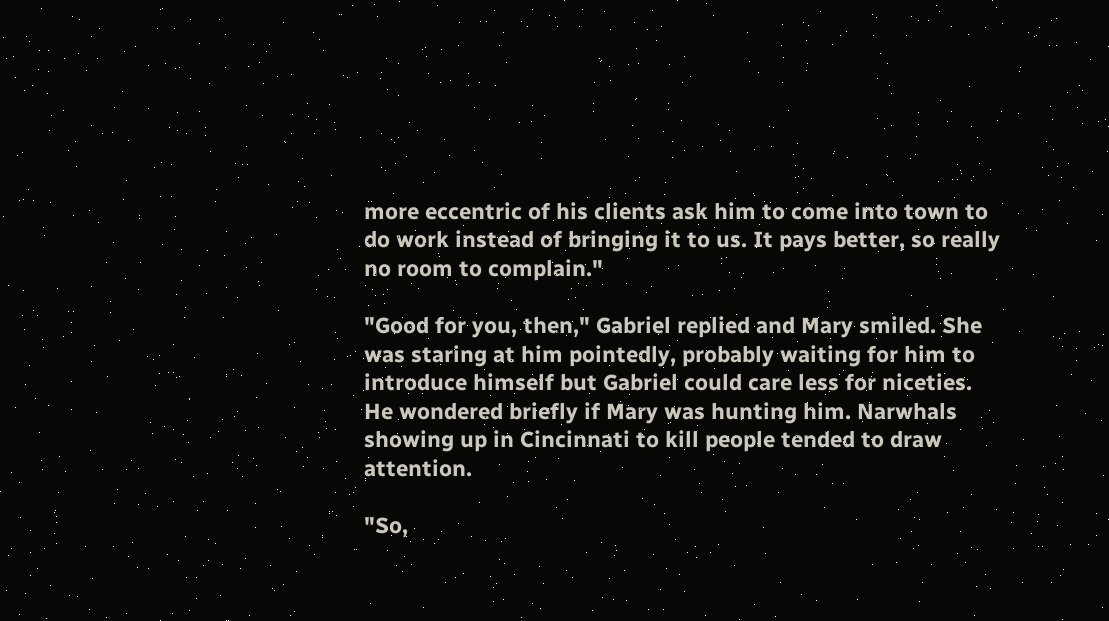more eccentric of his clients ask him to come into town to do work instead of bringing it to us. It pays better, so really no room to complain."

"Good for you, then," Gabriel replied and Mary smiled. She was staring at him pointedly, probably waiting for him to introduce himself but Gabriel could care less for niceties. He wondered briefly if Mary was hunting him. Narwhals showing up in Cincinnati to kill people tended to draw attention.

"So,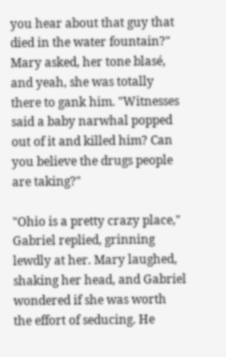you hear about that guy that died in the water fountain?" Mary asked, her tone blasé, and yeah, she was totally there to gank him. "Witnesses said a baby narwhal popped out of it and killed him? Can you believe the drugs people are taking?"

"Ohio is a pretty crazy place," Gabriel replied, grinning lewdly at her. Mary laughed, shaking her head, and Gabriel wondered if she was worth the effort of seducing. He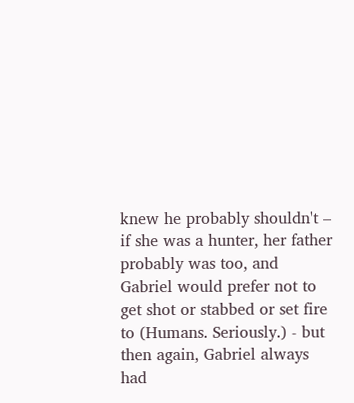knew he probably shouldn't – if she was a hunter, her father probably was too, and Gabriel would prefer not to get shot or stabbed or set fire to (Humans. Seriously.) - but then again, Gabriel always had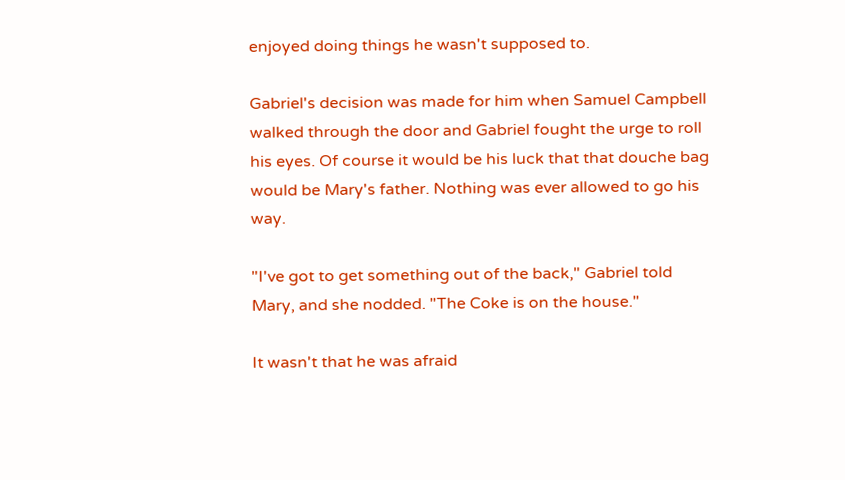enjoyed doing things he wasn't supposed to.

Gabriel's decision was made for him when Samuel Campbell walked through the door and Gabriel fought the urge to roll his eyes. Of course it would be his luck that that douche bag would be Mary's father. Nothing was ever allowed to go his way.

"I've got to get something out of the back," Gabriel told Mary, and she nodded. "The Coke is on the house."

It wasn't that he was afraid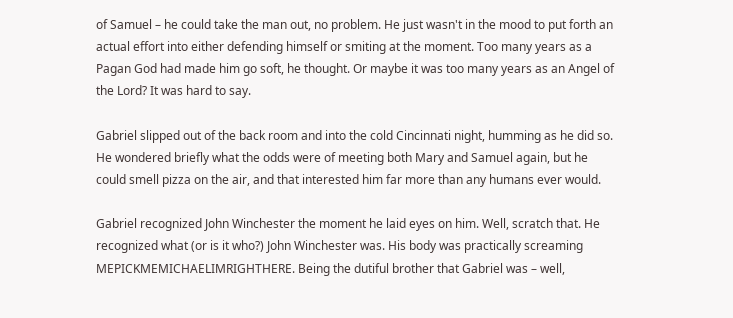of Samuel – he could take the man out, no problem. He just wasn't in the mood to put forth an actual effort into either defending himself or smiting at the moment. Too many years as a Pagan God had made him go soft, he thought. Or maybe it was too many years as an Angel of the Lord? It was hard to say.

Gabriel slipped out of the back room and into the cold Cincinnati night, humming as he did so. He wondered briefly what the odds were of meeting both Mary and Samuel again, but he could smell pizza on the air, and that interested him far more than any humans ever would.

Gabriel recognized John Winchester the moment he laid eyes on him. Well, scratch that. He recognized what (or is it who?) John Winchester was. His body was practically screaming MEPICKMEMICHAELIMRIGHTHERE. Being the dutiful brother that Gabriel was – well,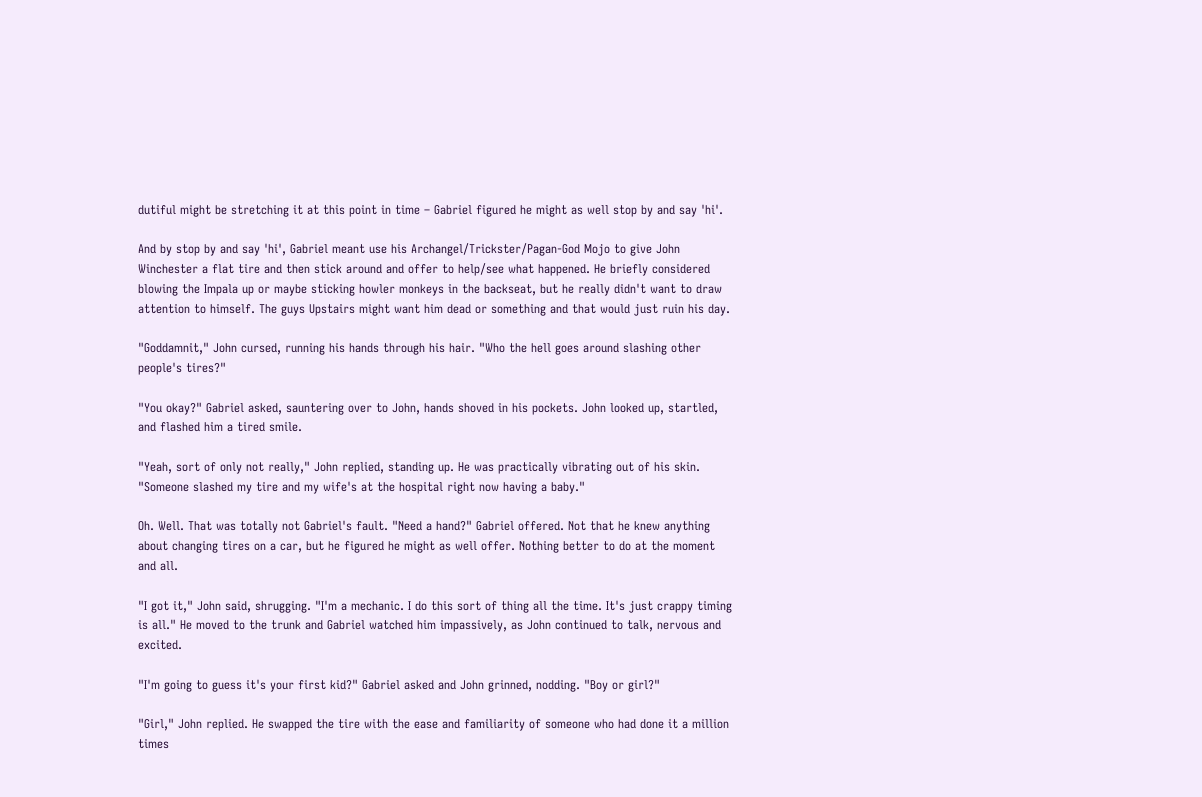dutiful might be stretching it at this point in time – Gabriel figured he might as well stop by and say 'hi'.

And by stop by and say 'hi', Gabriel meant use his Archangel/Trickster/Pagan-God Mojo to give John Winchester a flat tire and then stick around and offer to help/see what happened. He briefly considered blowing the Impala up or maybe sticking howler monkeys in the backseat, but he really didn't want to draw attention to himself. The guys Upstairs might want him dead or something and that would just ruin his day.

"Goddamnit," John cursed, running his hands through his hair. "Who the hell goes around slashing other people's tires?"

"You okay?" Gabriel asked, sauntering over to John, hands shoved in his pockets. John looked up, startled, and flashed him a tired smile.

"Yeah, sort of only not really," John replied, standing up. He was practically vibrating out of his skin. "Someone slashed my tire and my wife's at the hospital right now having a baby."

Oh. Well. That was totally not Gabriel's fault. "Need a hand?" Gabriel offered. Not that he knew anything about changing tires on a car, but he figured he might as well offer. Nothing better to do at the moment and all.

"I got it," John said, shrugging. "I'm a mechanic. I do this sort of thing all the time. It's just crappy timing is all." He moved to the trunk and Gabriel watched him impassively, as John continued to talk, nervous and excited.

"I'm going to guess it's your first kid?" Gabriel asked and John grinned, nodding. "Boy or girl?"

"Girl," John replied. He swapped the tire with the ease and familiarity of someone who had done it a million times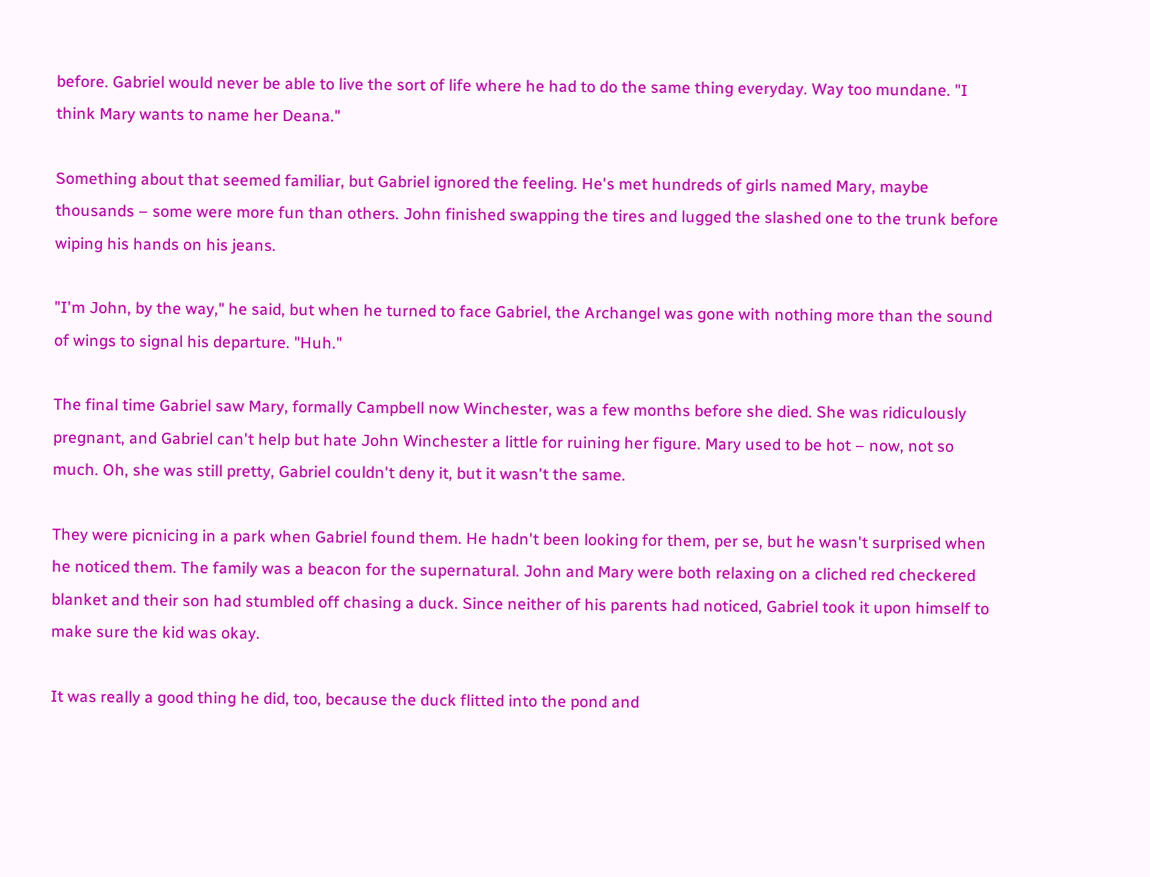before. Gabriel would never be able to live the sort of life where he had to do the same thing everyday. Way too mundane. "I think Mary wants to name her Deana."

Something about that seemed familiar, but Gabriel ignored the feeling. He's met hundreds of girls named Mary, maybe thousands – some were more fun than others. John finished swapping the tires and lugged the slashed one to the trunk before wiping his hands on his jeans.

"I'm John, by the way," he said, but when he turned to face Gabriel, the Archangel was gone with nothing more than the sound of wings to signal his departure. "Huh."

The final time Gabriel saw Mary, formally Campbell now Winchester, was a few months before she died. She was ridiculously pregnant, and Gabriel can't help but hate John Winchester a little for ruining her figure. Mary used to be hot – now, not so much. Oh, she was still pretty, Gabriel couldn't deny it, but it wasn't the same.

They were picnicing in a park when Gabriel found them. He hadn't been looking for them, per se, but he wasn't surprised when he noticed them. The family was a beacon for the supernatural. John and Mary were both relaxing on a cliched red checkered blanket and their son had stumbled off chasing a duck. Since neither of his parents had noticed, Gabriel took it upon himself to make sure the kid was okay.

It was really a good thing he did, too, because the duck flitted into the pond and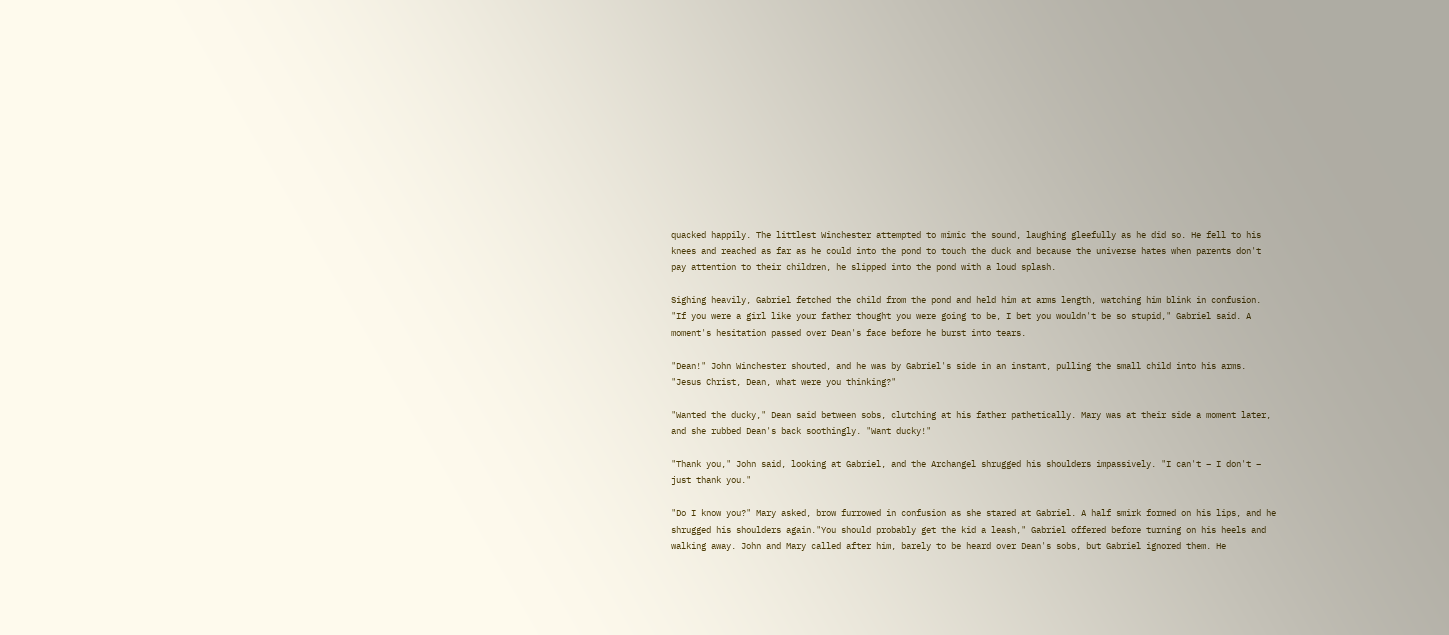quacked happily. The littlest Winchester attempted to mimic the sound, laughing gleefully as he did so. He fell to his knees and reached as far as he could into the pond to touch the duck and because the universe hates when parents don't pay attention to their children, he slipped into the pond with a loud splash.

Sighing heavily, Gabriel fetched the child from the pond and held him at arms length, watching him blink in confusion. "If you were a girl like your father thought you were going to be, I bet you wouldn't be so stupid," Gabriel said. A moment's hesitation passed over Dean's face before he burst into tears.

"Dean!" John Winchester shouted, and he was by Gabriel's side in an instant, pulling the small child into his arms. "Jesus Christ, Dean, what were you thinking?"

"Wanted the ducky," Dean said between sobs, clutching at his father pathetically. Mary was at their side a moment later, and she rubbed Dean's back soothingly. "Want ducky!"

"Thank you," John said, looking at Gabriel, and the Archangel shrugged his shoulders impassively. "I can't – I don't – just thank you."

"Do I know you?" Mary asked, brow furrowed in confusion as she stared at Gabriel. A half smirk formed on his lips, and he shrugged his shoulders again."You should probably get the kid a leash," Gabriel offered before turning on his heels and walking away. John and Mary called after him, barely to be heard over Dean's sobs, but Gabriel ignored them. He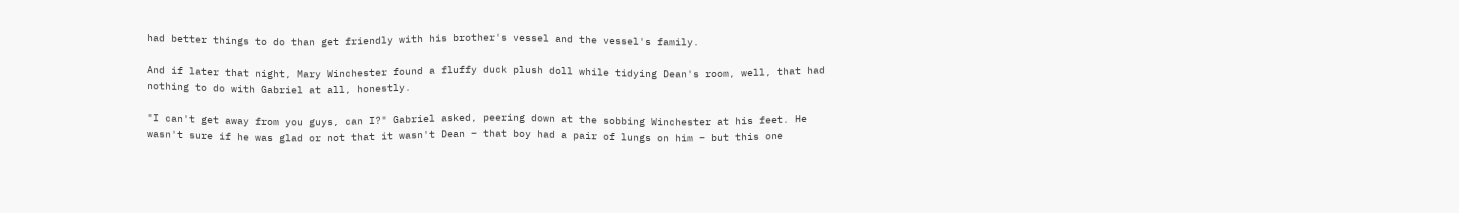had better things to do than get friendly with his brother's vessel and the vessel's family.

And if later that night, Mary Winchester found a fluffy duck plush doll while tidying Dean's room, well, that had nothing to do with Gabriel at all, honestly.

"I can't get away from you guys, can I?" Gabriel asked, peering down at the sobbing Winchester at his feet. He wasn't sure if he was glad or not that it wasn't Dean – that boy had a pair of lungs on him – but this one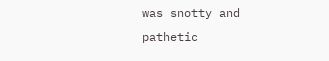was snotty and pathetic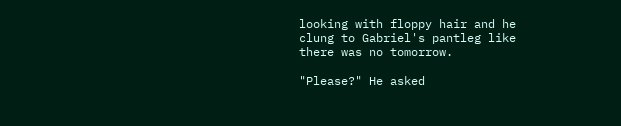looking with floppy hair and he clung to Gabriel's pantleg like there was no tomorrow.

"Please?" He asked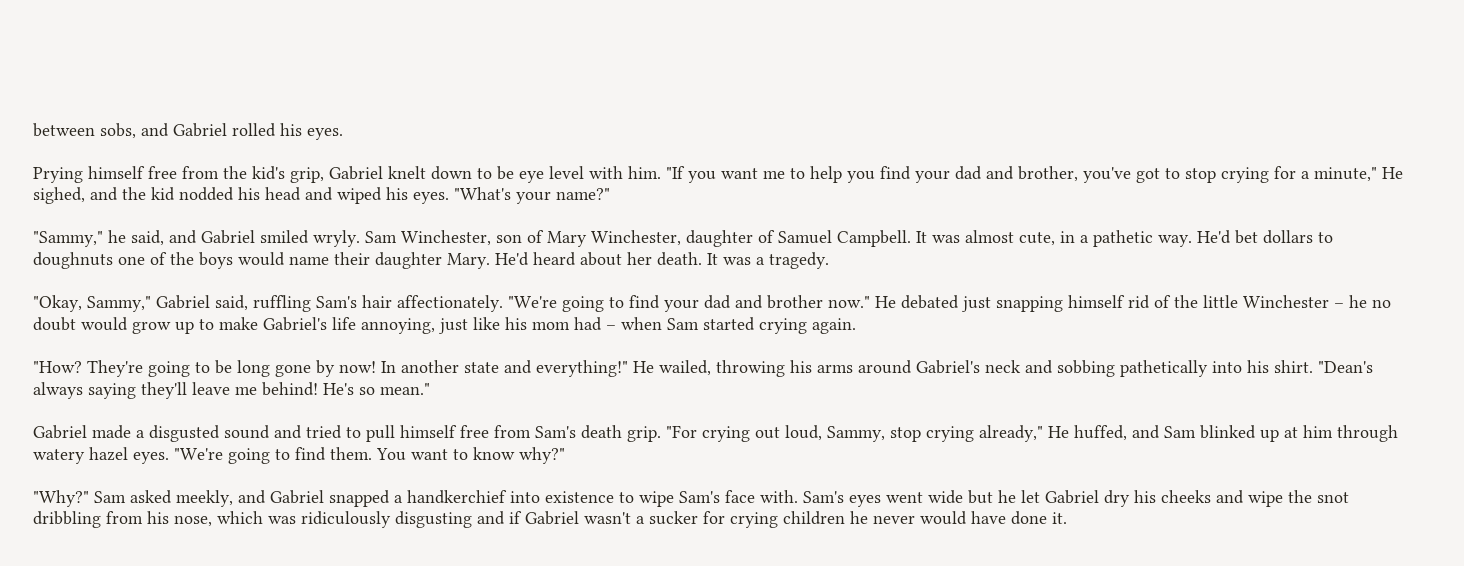between sobs, and Gabriel rolled his eyes.

Prying himself free from the kid's grip, Gabriel knelt down to be eye level with him. "If you want me to help you find your dad and brother, you've got to stop crying for a minute," He sighed, and the kid nodded his head and wiped his eyes. "What's your name?"

"Sammy," he said, and Gabriel smiled wryly. Sam Winchester, son of Mary Winchester, daughter of Samuel Campbell. It was almost cute, in a pathetic way. He'd bet dollars to doughnuts one of the boys would name their daughter Mary. He'd heard about her death. It was a tragedy.

"Okay, Sammy," Gabriel said, ruffling Sam's hair affectionately. "We're going to find your dad and brother now." He debated just snapping himself rid of the little Winchester – he no doubt would grow up to make Gabriel's life annoying, just like his mom had – when Sam started crying again.

"How? They're going to be long gone by now! In another state and everything!" He wailed, throwing his arms around Gabriel's neck and sobbing pathetically into his shirt. "Dean's always saying they'll leave me behind! He's so mean."

Gabriel made a disgusted sound and tried to pull himself free from Sam's death grip. "For crying out loud, Sammy, stop crying already," He huffed, and Sam blinked up at him through watery hazel eyes. "We're going to find them. You want to know why?"

"Why?" Sam asked meekly, and Gabriel snapped a handkerchief into existence to wipe Sam's face with. Sam's eyes went wide but he let Gabriel dry his cheeks and wipe the snot dribbling from his nose, which was ridiculously disgusting and if Gabriel wasn't a sucker for crying children he never would have done it.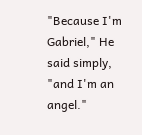"Because I'm Gabriel," He said simply, "and I'm an angel."